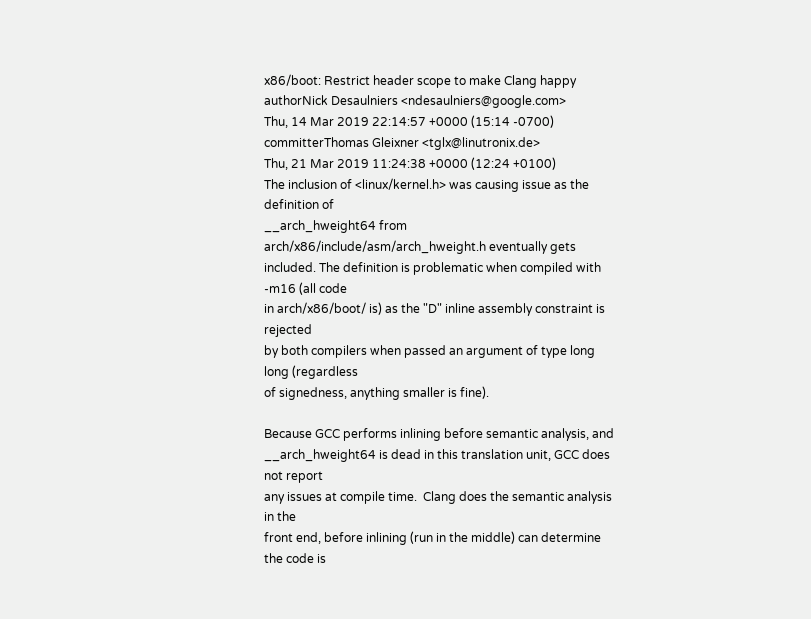x86/boot: Restrict header scope to make Clang happy
authorNick Desaulniers <ndesaulniers@google.com>
Thu, 14 Mar 2019 22:14:57 +0000 (15:14 -0700)
committerThomas Gleixner <tglx@linutronix.de>
Thu, 21 Mar 2019 11:24:38 +0000 (12:24 +0100)
The inclusion of <linux/kernel.h> was causing issue as the definition of
__arch_hweight64 from arch/x86/include/asm/arch_hweight.h eventually gets
included. The definition is problematic when compiled with -m16 (all code
in arch/x86/boot/ is) as the "D" inline assembly constraint is rejected
by both compilers when passed an argument of type long long (regardless
of signedness, anything smaller is fine).

Because GCC performs inlining before semantic analysis, and
__arch_hweight64 is dead in this translation unit, GCC does not report
any issues at compile time.  Clang does the semantic analysis in the
front end, before inlining (run in the middle) can determine the code is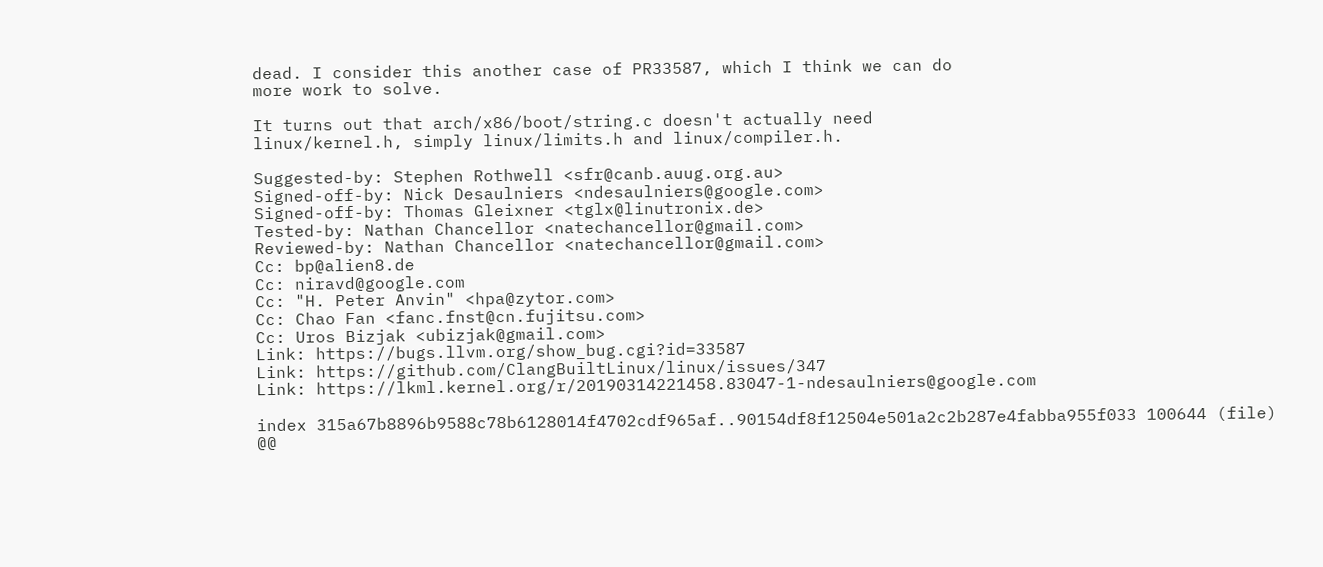dead. I consider this another case of PR33587, which I think we can do
more work to solve.

It turns out that arch/x86/boot/string.c doesn't actually need
linux/kernel.h, simply linux/limits.h and linux/compiler.h.

Suggested-by: Stephen Rothwell <sfr@canb.auug.org.au>
Signed-off-by: Nick Desaulniers <ndesaulniers@google.com>
Signed-off-by: Thomas Gleixner <tglx@linutronix.de>
Tested-by: Nathan Chancellor <natechancellor@gmail.com>
Reviewed-by: Nathan Chancellor <natechancellor@gmail.com>
Cc: bp@alien8.de
Cc: niravd@google.com
Cc: "H. Peter Anvin" <hpa@zytor.com>
Cc: Chao Fan <fanc.fnst@cn.fujitsu.com>
Cc: Uros Bizjak <ubizjak@gmail.com>
Link: https://bugs.llvm.org/show_bug.cgi?id=33587
Link: https://github.com/ClangBuiltLinux/linux/issues/347
Link: https://lkml.kernel.org/r/20190314221458.83047-1-ndesaulniers@google.com

index 315a67b8896b9588c78b6128014f4702cdf965af..90154df8f12504e501a2c2b287e4fabba955f033 100644 (file)
@@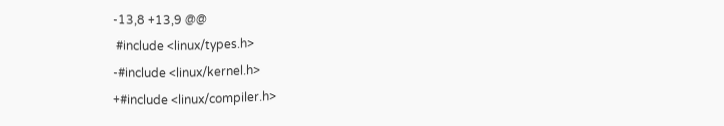-13,8 +13,9 @@
 #include <linux/types.h>
-#include <linux/kernel.h>
+#include <linux/compiler.h>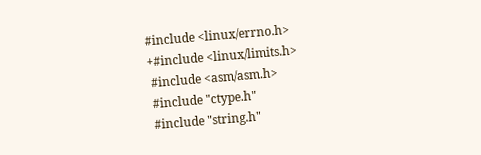#include <linux/errno.h>
+#include <linux/limits.h>
 #include <asm/asm.h>
 #include "ctype.h"
 #include "string.h"